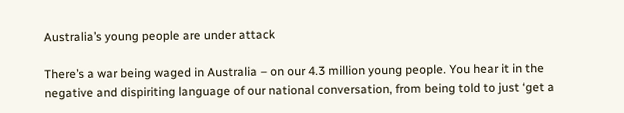Australia’s young people are under attack

There’s a war being waged in Australia – on our 4.3 million young people. You hear it in the negative and dispiriting language of our national conversation, from being told to just ‘get a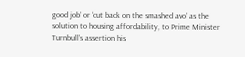good job’ or ‘cut back on the smashed avo’ as the solution to housing affordability, to Prime Minister Turnbull’s assertion his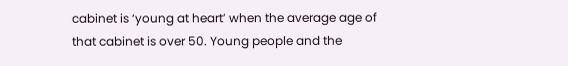cabinet is ‘young at heart’ when the average age of that cabinet is over 50. Young people and the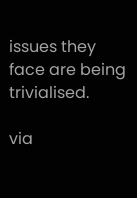issues they face are being trivialised.

via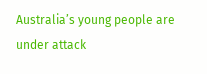Australia’s young people are under attack